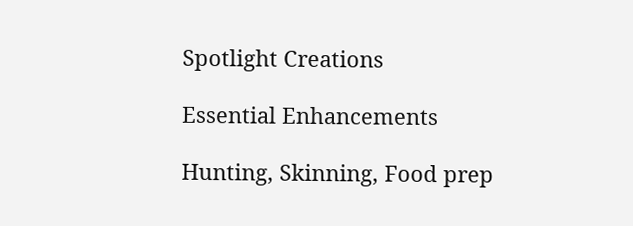Spotlight Creations

Essential Enhancements

Hunting, Skinning, Food prep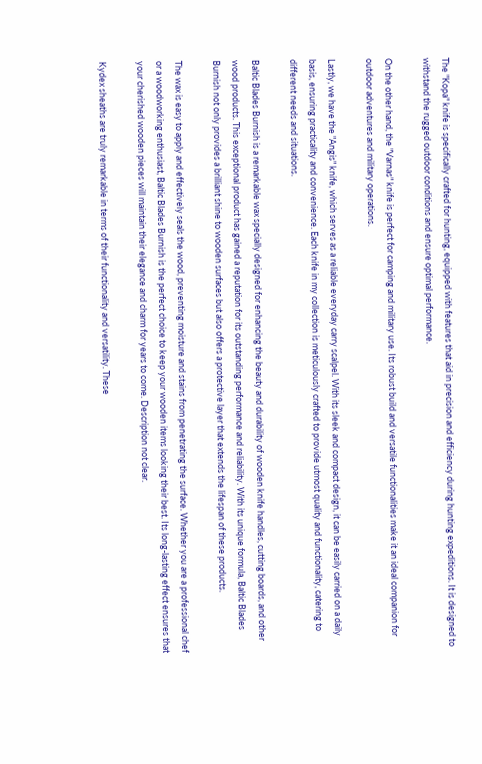The "Kopa" knife is specifically crafted for hunting, equipped with features that aid in precision and efficiency during hunting expeditions. It is designed to withstand the rugged outdoor conditions and ensure optimal performance.

On the other hand, the "Varnas" knife is perfect for camping and military use. Its robust build and versatile functionalities make it an ideal companion for outdoor adventures and military operations.

Lastly, we have the "Angis" knife, which serves as a reliable everyday carry scalpel. With its sleek and compact design, it can be easily carried on a daily basis, ensuring practicality and convenience. Each knife in my collection is meticulously crafted to provide utmost quality and functionality, catering to different needs and situations.

Baltic Blades Burnish is a remarkable wax specially designed for enhancing the beauty and durability of wooden knife handles, cutting boards, and other wood products. This exceptional product has gained a reputation for its outstanding performance and reliability. With its unique formula, Baltic Blades Burnish not only provides a brilliant shine to wooden surfaces but also offers a protective layer that extends the lifespan of these products.

The wax is easy to apply and effectively seals the wood, preventing moisture and stains from penetrating the surface. Whether you are a professional chef or a woodworking enthusiast, Baltic Blades Burnish is the perfect choice to keep your wooden items looking their best. Its long-lasting effect ensures that your cherished wooden pieces will maintain their elegance and charm for years to come. Description not clear.

Kydex sheaths are truly remarkable in terms of their functionality and versatility. These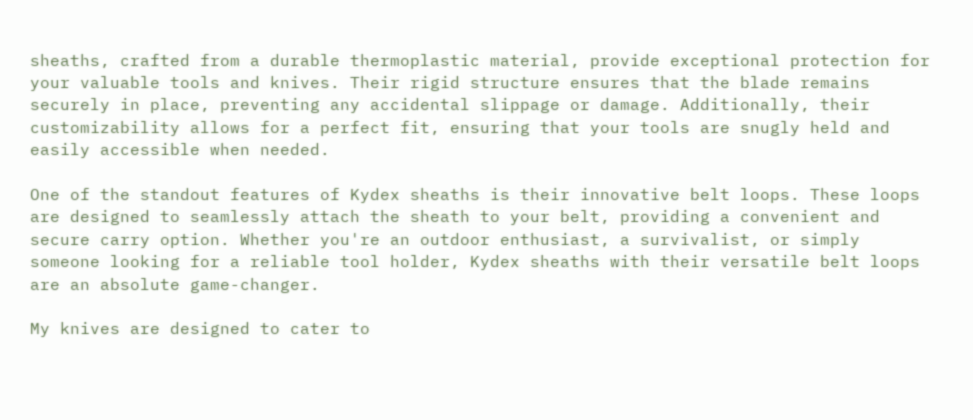sheaths, crafted from a durable thermoplastic material, provide exceptional protection for your valuable tools and knives. Their rigid structure ensures that the blade remains securely in place, preventing any accidental slippage or damage. Additionally, their customizability allows for a perfect fit, ensuring that your tools are snugly held and easily accessible when needed.

One of the standout features of Kydex sheaths is their innovative belt loops. These loops are designed to seamlessly attach the sheath to your belt, providing a convenient and secure carry option. Whether you're an outdoor enthusiast, a survivalist, or simply someone looking for a reliable tool holder, Kydex sheaths with their versatile belt loops are an absolute game-changer.

My knives are designed to cater to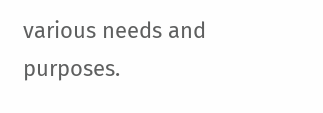various needs and purposes.